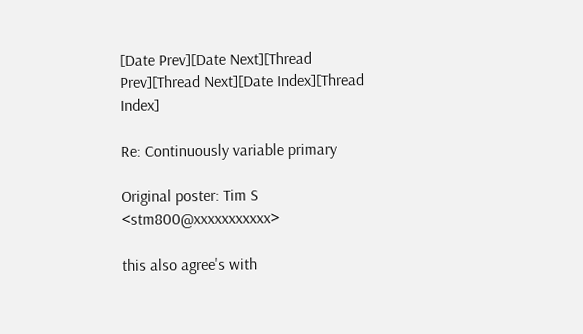[Date Prev][Date Next][Thread Prev][Thread Next][Date Index][Thread Index]

Re: Continuously variable primary

Original poster: Tim S <stm800@xxxxxxxxxxx>

this also agree's with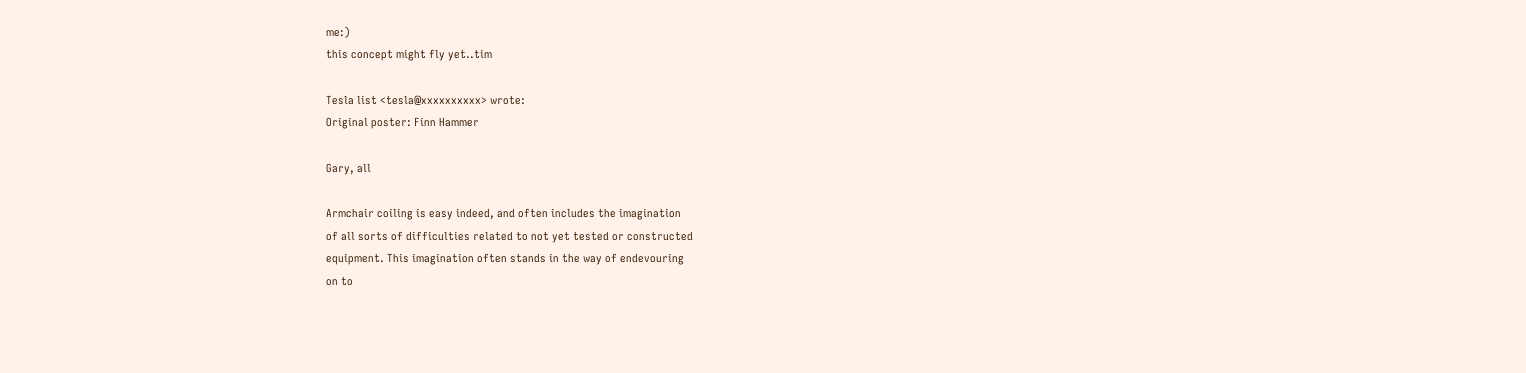me:)
this concept might fly yet..tim

Tesla list <tesla@xxxxxxxxxx> wrote:
Original poster: Finn Hammer

Gary, all

Armchair coiling is easy indeed, and often includes the imagination
of all sorts of difficulties related to not yet tested or constructed
equipment. This imagination often stands in the way of endevouring
on to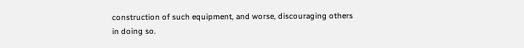construction of such equipment, and worse, discouraging others
in doing so.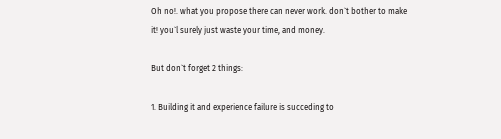Oh no!. what you propose there can never work. don`t bother to make
it! you`l surely just waste your time, and money.

But don`t forget 2 things:

1. Building it and experience failure is succeding to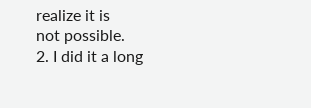realize it is
not possible.
2. I did it a long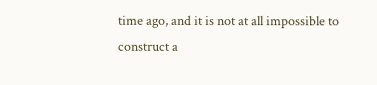time ago, and it is not at all impossible to
construct a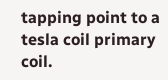tapping point to a tesla coil primary coil.